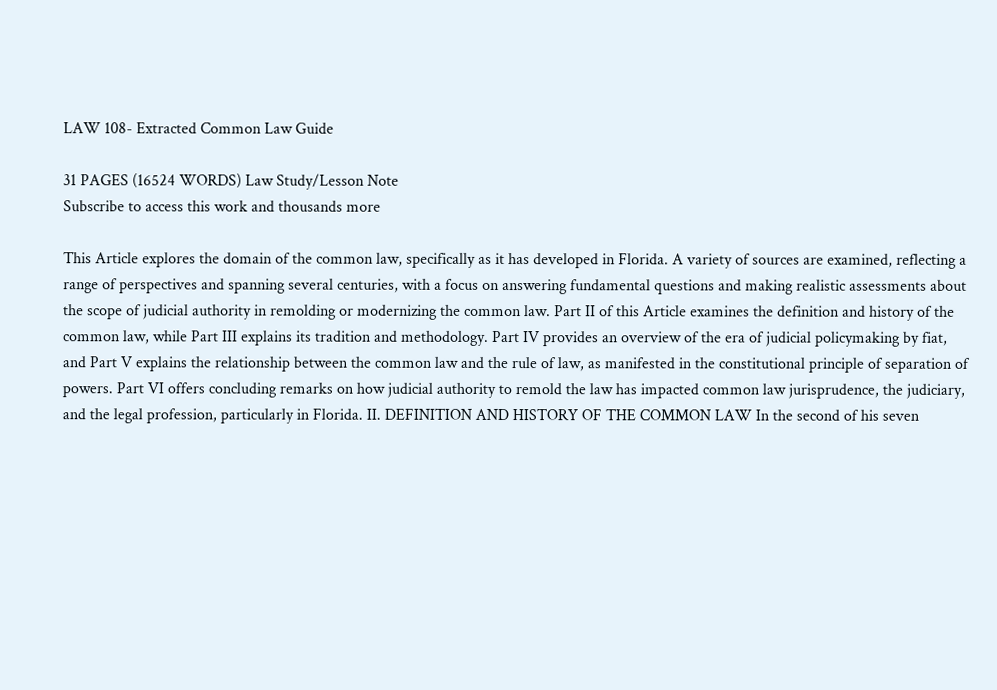LAW 108- Extracted Common Law Guide

31 PAGES (16524 WORDS) Law Study/Lesson Note
Subscribe to access this work and thousands more

This Article explores the domain of the common law, specifically as it has developed in Florida. A variety of sources are examined, reflecting a range of perspectives and spanning several centuries, with a focus on answering fundamental questions and making realistic assessments about the scope of judicial authority in remolding or modernizing the common law. Part II of this Article examines the definition and history of the common law, while Part III explains its tradition and methodology. Part IV provides an overview of the era of judicial policymaking by fiat, and Part V explains the relationship between the common law and the rule of law, as manifested in the constitutional principle of separation of powers. Part VI offers concluding remarks on how judicial authority to remold the law has impacted common law jurisprudence, the judiciary, and the legal profession, particularly in Florida. II. DEFINITION AND HISTORY OF THE COMMON LAW In the second of his seven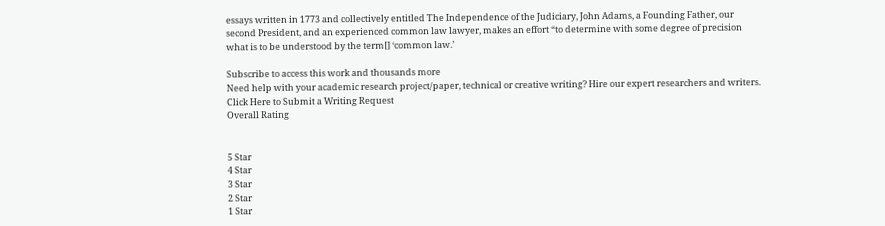essays written in 1773 and collectively entitled The Independence of the Judiciary, John Adams, a Founding Father, our second President, and an experienced common law lawyer, makes an effort “to determine with some degree of precision what is to be understood by the term[] ‘common law.’

Subscribe to access this work and thousands more
Need help with your academic research project/paper, technical or creative writing? Hire our expert researchers and writers. Click Here to Submit a Writing Request
Overall Rating


5 Star
4 Star
3 Star
2 Star
1 Star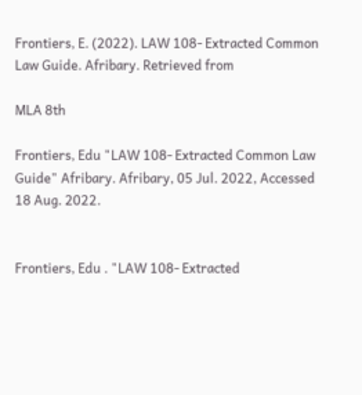Frontiers, E. (2022). LAW 108- Extracted Common Law Guide. Afribary. Retrieved from

MLA 8th

Frontiers, Edu "LAW 108- Extracted Common Law Guide" Afribary. Afribary, 05 Jul. 2022, Accessed 18 Aug. 2022.


Frontiers, Edu . "LAW 108- Extracted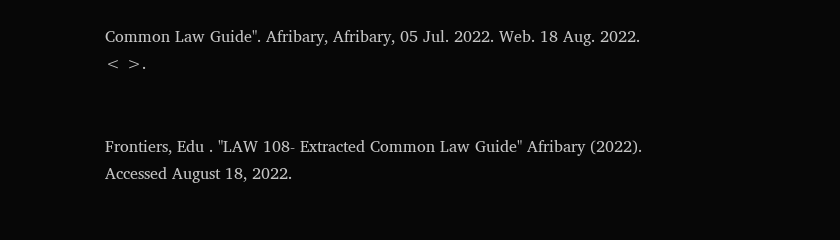Common Law Guide". Afribary, Afribary, 05 Jul. 2022. Web. 18 Aug. 2022. < >.


Frontiers, Edu . "LAW 108- Extracted Common Law Guide" Afribary (2022). Accessed August 18, 2022.